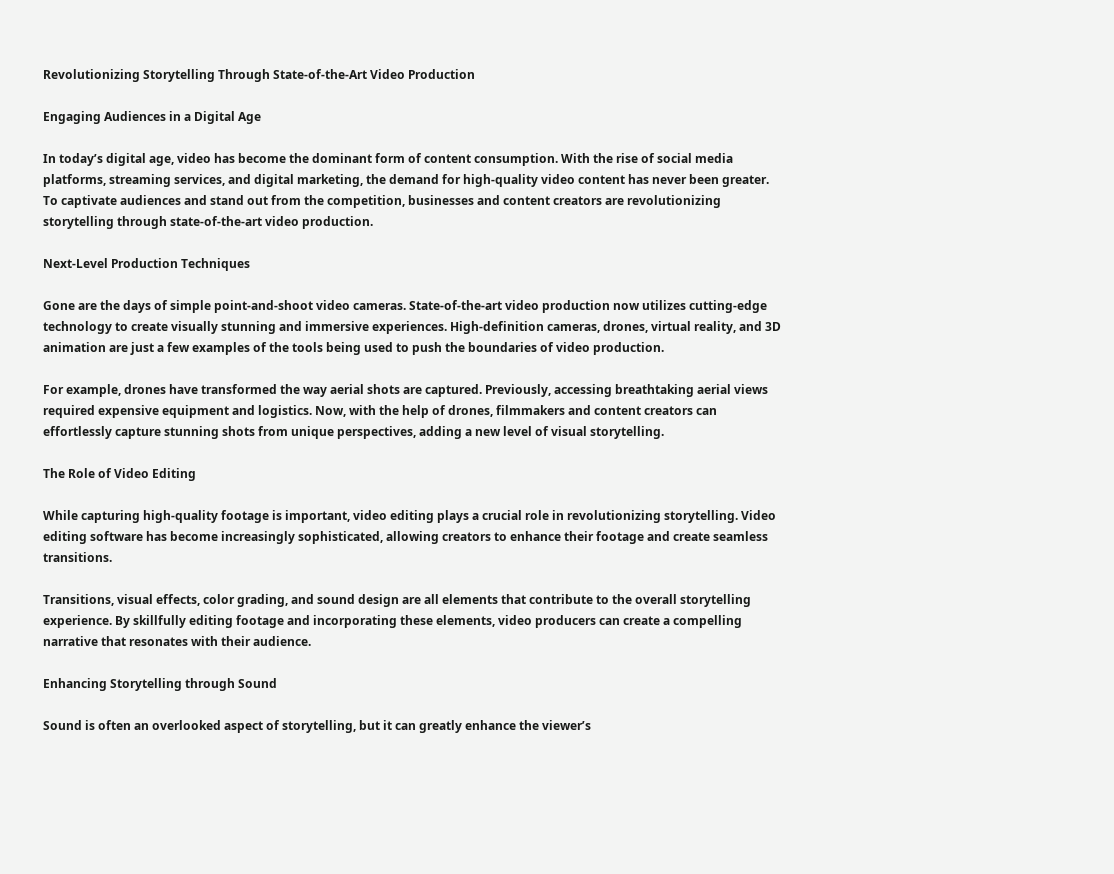Revolutionizing Storytelling Through State-of-the-Art Video Production

Engaging Audiences in a Digital Age

In today’s digital age, video has become the dominant form of content consumption. With the rise of social media platforms, streaming services, and digital marketing, the demand for high-quality video content has never been greater. To captivate audiences and stand out from the competition, businesses and content creators are revolutionizing storytelling through state-of-the-art video production.

Next-Level Production Techniques

Gone are the days of simple point-and-shoot video cameras. State-of-the-art video production now utilizes cutting-edge technology to create visually stunning and immersive experiences. High-definition cameras, drones, virtual reality, and 3D animation are just a few examples of the tools being used to push the boundaries of video production.

For example, drones have transformed the way aerial shots are captured. Previously, accessing breathtaking aerial views required expensive equipment and logistics. Now, with the help of drones, filmmakers and content creators can effortlessly capture stunning shots from unique perspectives, adding a new level of visual storytelling.

The Role of Video Editing

While capturing high-quality footage is important, video editing plays a crucial role in revolutionizing storytelling. Video editing software has become increasingly sophisticated, allowing creators to enhance their footage and create seamless transitions.

Transitions, visual effects, color grading, and sound design are all elements that contribute to the overall storytelling experience. By skillfully editing footage and incorporating these elements, video producers can create a compelling narrative that resonates with their audience.

Enhancing Storytelling through Sound

Sound is often an overlooked aspect of storytelling, but it can greatly enhance the viewer’s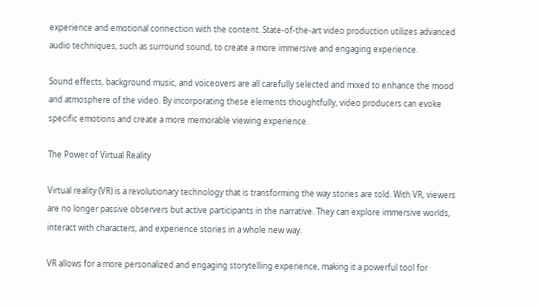experience and emotional connection with the content. State-of-the-art video production utilizes advanced audio techniques, such as surround sound, to create a more immersive and engaging experience.

Sound effects, background music, and voiceovers are all carefully selected and mixed to enhance the mood and atmosphere of the video. By incorporating these elements thoughtfully, video producers can evoke specific emotions and create a more memorable viewing experience.

The Power of Virtual Reality

Virtual reality (VR) is a revolutionary technology that is transforming the way stories are told. With VR, viewers are no longer passive observers but active participants in the narrative. They can explore immersive worlds, interact with characters, and experience stories in a whole new way.

VR allows for a more personalized and engaging storytelling experience, making it a powerful tool for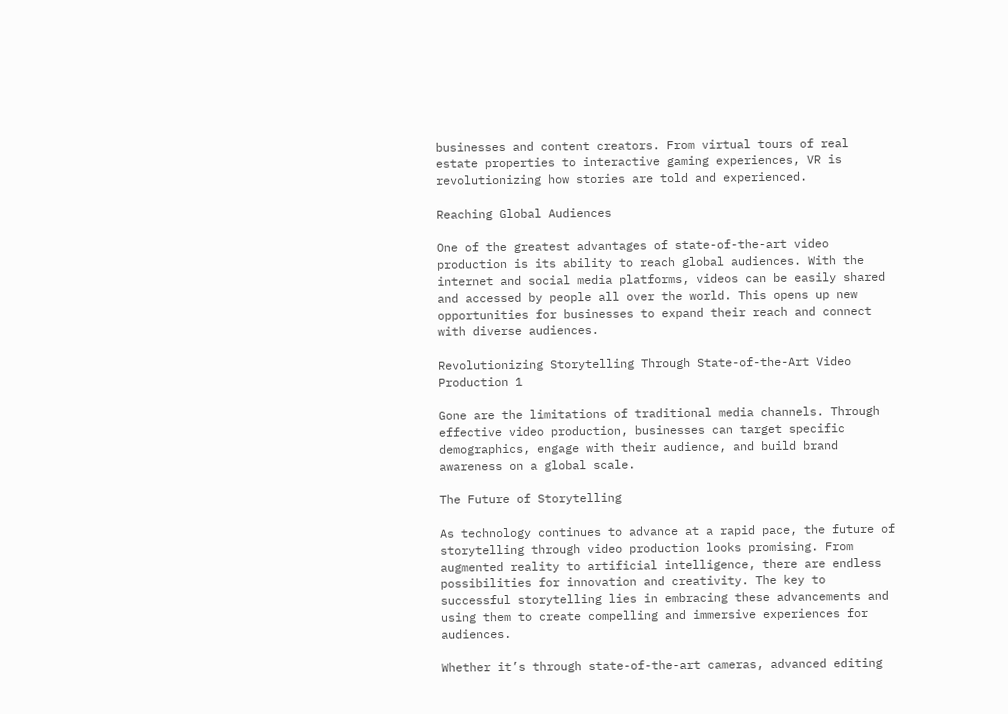businesses and content creators. From virtual tours of real estate properties to interactive gaming experiences, VR is revolutionizing how stories are told and experienced.

Reaching Global Audiences

One of the greatest advantages of state-of-the-art video production is its ability to reach global audiences. With the internet and social media platforms, videos can be easily shared and accessed by people all over the world. This opens up new opportunities for businesses to expand their reach and connect with diverse audiences.

Revolutionizing Storytelling Through State-of-the-Art Video Production 1

Gone are the limitations of traditional media channels. Through effective video production, businesses can target specific demographics, engage with their audience, and build brand awareness on a global scale.

The Future of Storytelling

As technology continues to advance at a rapid pace, the future of storytelling through video production looks promising. From augmented reality to artificial intelligence, there are endless possibilities for innovation and creativity. The key to successful storytelling lies in embracing these advancements and using them to create compelling and immersive experiences for audiences.

Whether it’s through state-of-the-art cameras, advanced editing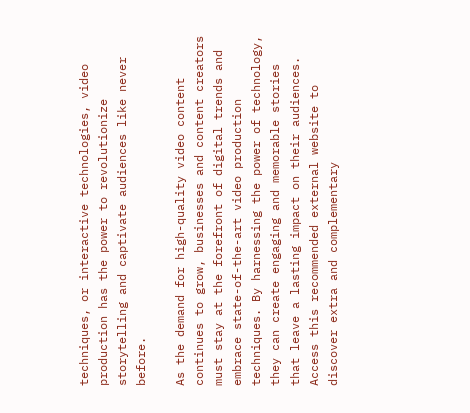techniques, or interactive technologies, video production has the power to revolutionize storytelling and captivate audiences like never before.

As the demand for high-quality video content continues to grow, businesses and content creators must stay at the forefront of digital trends and embrace state-of-the-art video production techniques. By harnessing the power of technology, they can create engaging and memorable stories that leave a lasting impact on their audiences. Access this recommended external website to discover extra and complementary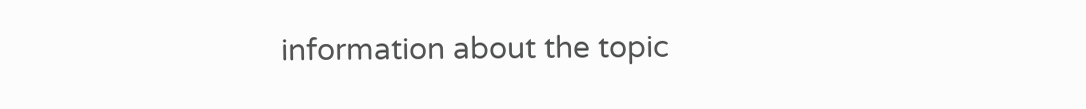information about the topic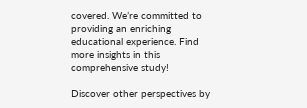covered. We’re committed to providing an enriching educational experience. Find more insights in this comprehensive study!

Discover other perspectives by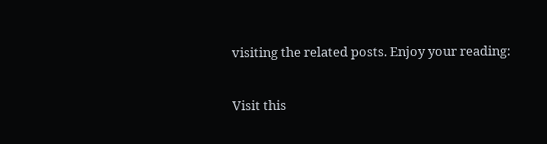visiting the related posts. Enjoy your reading:

Visit this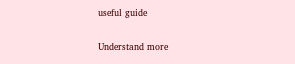useful guide

Understand more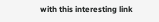with this interesting link